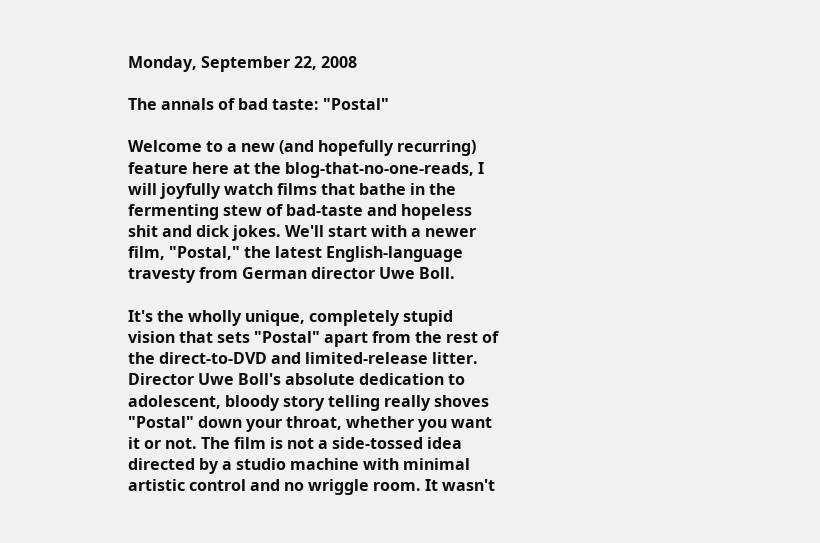Monday, September 22, 2008

The annals of bad taste: "Postal"

Welcome to a new (and hopefully recurring) feature here at the blog-that-no-one-reads, I will joyfully watch films that bathe in the fermenting stew of bad-taste and hopeless shit and dick jokes. We'll start with a newer film, "Postal," the latest English-language travesty from German director Uwe Boll.

It's the wholly unique, completely stupid vision that sets "Postal" apart from the rest of the direct-to-DVD and limited-release litter. Director Uwe Boll's absolute dedication to adolescent, bloody story telling really shoves "Postal" down your throat, whether you want it or not. The film is not a side-tossed idea directed by a studio machine with minimal artistic control and no wriggle room. It wasn't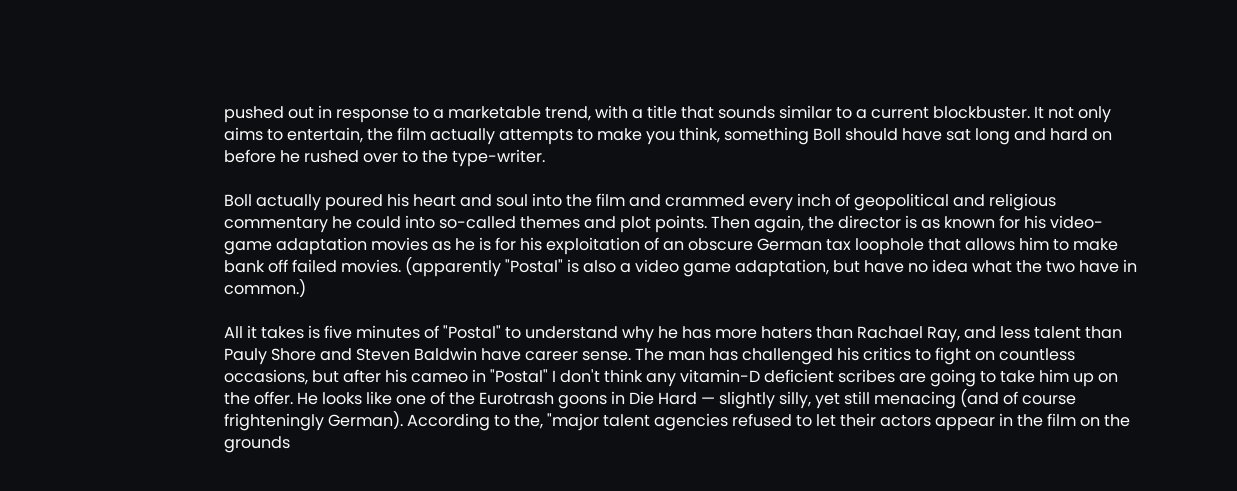pushed out in response to a marketable trend, with a title that sounds similar to a current blockbuster. It not only aims to entertain, the film actually attempts to make you think, something Boll should have sat long and hard on before he rushed over to the type-writer.

Boll actually poured his heart and soul into the film and crammed every inch of geopolitical and religious commentary he could into so-called themes and plot points. Then again, the director is as known for his video-game adaptation movies as he is for his exploitation of an obscure German tax loophole that allows him to make bank off failed movies. (apparently "Postal" is also a video game adaptation, but have no idea what the two have in common.)

All it takes is five minutes of "Postal" to understand why he has more haters than Rachael Ray, and less talent than Pauly Shore and Steven Baldwin have career sense. The man has challenged his critics to fight on countless occasions, but after his cameo in "Postal" I don't think any vitamin-D deficient scribes are going to take him up on the offer. He looks like one of the Eurotrash goons in Die Hard — slightly silly, yet still menacing (and of course frighteningly German). According to the, "major talent agencies refused to let their actors appear in the film on the grounds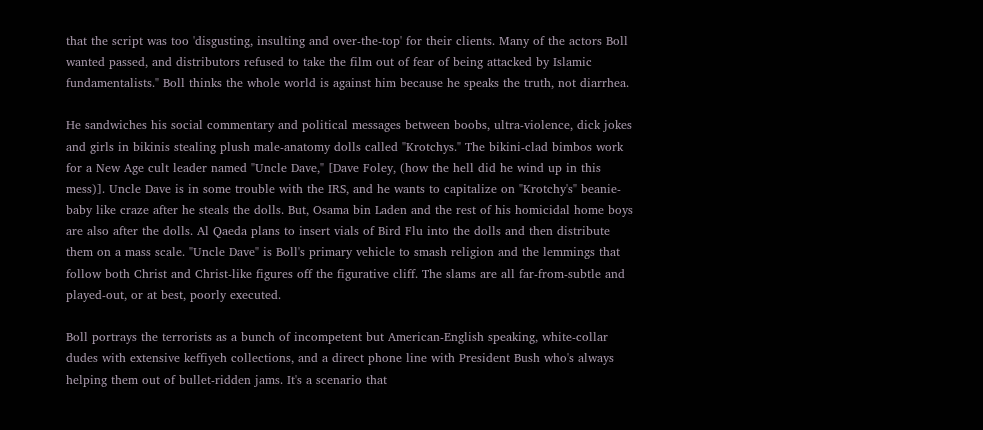that the script was too 'disgusting, insulting and over-the-top' for their clients. Many of the actors Boll wanted passed, and distributors refused to take the film out of fear of being attacked by Islamic fundamentalists." Boll thinks the whole world is against him because he speaks the truth, not diarrhea.

He sandwiches his social commentary and political messages between boobs, ultra-violence, dick jokes and girls in bikinis stealing plush male-anatomy dolls called "Krotchys." The bikini-clad bimbos work for a New Age cult leader named "Uncle Dave," [Dave Foley, (how the hell did he wind up in this mess)]. Uncle Dave is in some trouble with the IRS, and he wants to capitalize on "Krotchy's" beanie-baby like craze after he steals the dolls. But, Osama bin Laden and the rest of his homicidal home boys are also after the dolls. Al Qaeda plans to insert vials of Bird Flu into the dolls and then distribute them on a mass scale. "Uncle Dave" is Boll's primary vehicle to smash religion and the lemmings that follow both Christ and Christ-like figures off the figurative cliff. The slams are all far-from-subtle and played-out, or at best, poorly executed.

Boll portrays the terrorists as a bunch of incompetent but American-English speaking, white-collar dudes with extensive keffiyeh collections, and a direct phone line with President Bush who's always helping them out of bullet-ridden jams. It's a scenario that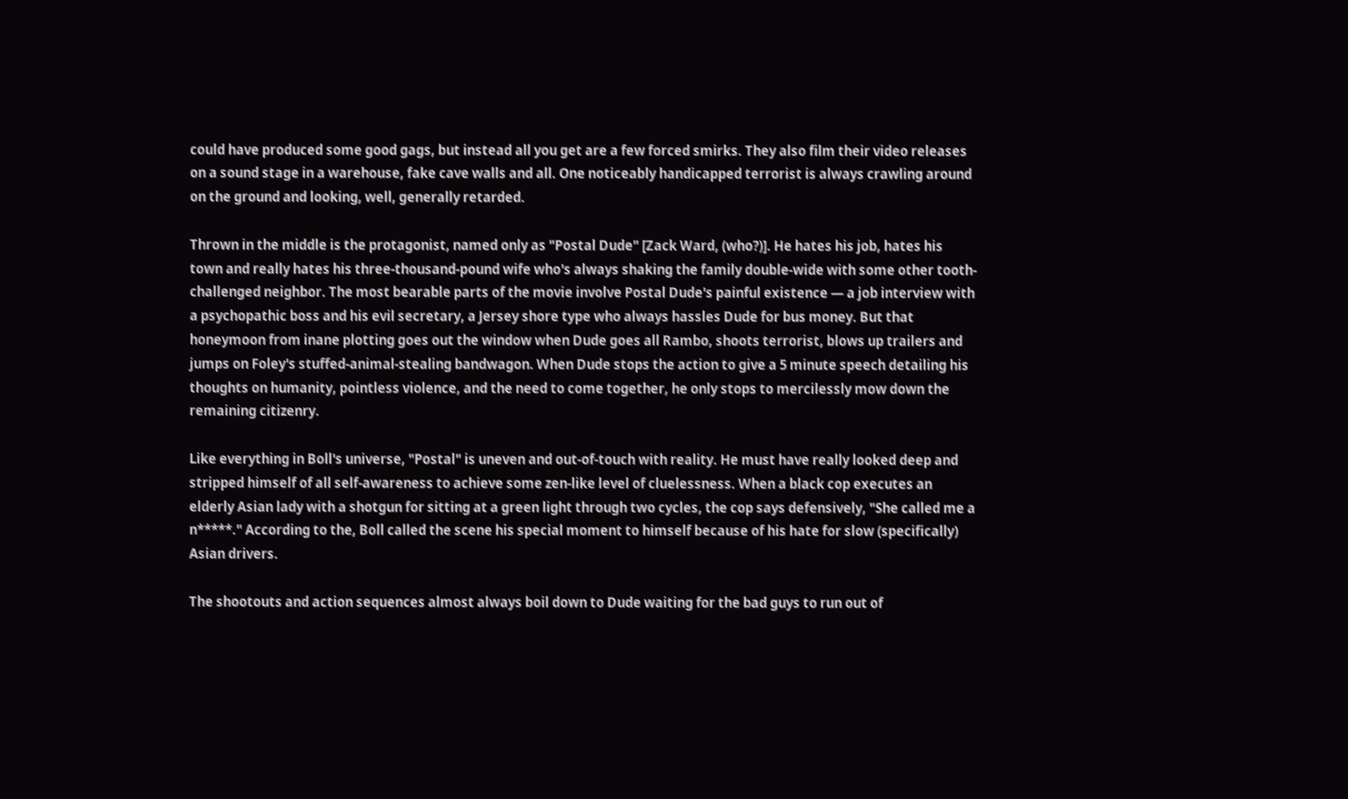could have produced some good gags, but instead all you get are a few forced smirks. They also film their video releases on a sound stage in a warehouse, fake cave walls and all. One noticeably handicapped terrorist is always crawling around on the ground and looking, well, generally retarded.

Thrown in the middle is the protagonist, named only as "Postal Dude" [Zack Ward, (who?)]. He hates his job, hates his town and really hates his three-thousand-pound wife who's always shaking the family double-wide with some other tooth-challenged neighbor. The most bearable parts of the movie involve Postal Dude's painful existence — a job interview with a psychopathic boss and his evil secretary, a Jersey shore type who always hassles Dude for bus money. But that honeymoon from inane plotting goes out the window when Dude goes all Rambo, shoots terrorist, blows up trailers and jumps on Foley's stuffed-animal-stealing bandwagon. When Dude stops the action to give a 5 minute speech detailing his thoughts on humanity, pointless violence, and the need to come together, he only stops to mercilessly mow down the remaining citizenry.

Like everything in Boll's universe, "Postal" is uneven and out-of-touch with reality. He must have really looked deep and stripped himself of all self-awareness to achieve some zen-like level of cluelessness. When a black cop executes an elderly Asian lady with a shotgun for sitting at a green light through two cycles, the cop says defensively, "She called me a n*****." According to the, Boll called the scene his special moment to himself because of his hate for slow (specifically) Asian drivers.

The shootouts and action sequences almost always boil down to Dude waiting for the bad guys to run out of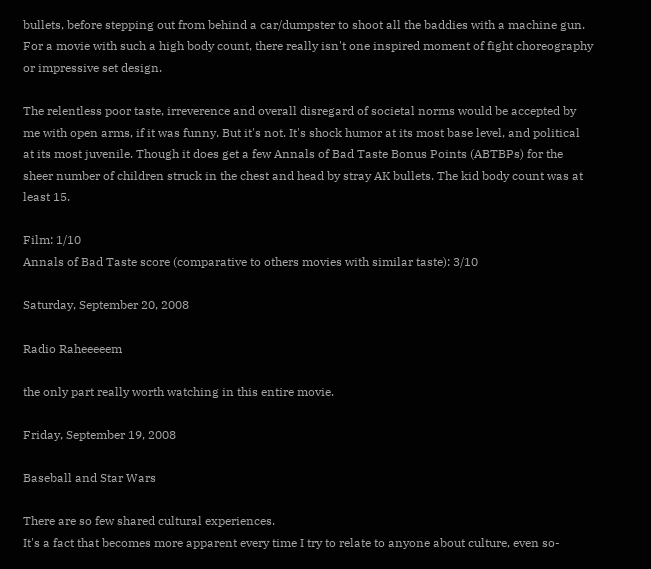bullets, before stepping out from behind a car/dumpster to shoot all the baddies with a machine gun. For a movie with such a high body count, there really isn't one inspired moment of fight choreography or impressive set design.

The relentless poor taste, irreverence and overall disregard of societal norms would be accepted by me with open arms, if it was funny. But it's not. It's shock humor at its most base level, and political at its most juvenile. Though it does get a few Annals of Bad Taste Bonus Points (ABTBPs) for the sheer number of children struck in the chest and head by stray AK bullets. The kid body count was at least 15.

Film: 1/10
Annals of Bad Taste score (comparative to others movies with similar taste): 3/10

Saturday, September 20, 2008

Radio Raheeeeem

the only part really worth watching in this entire movie.

Friday, September 19, 2008

Baseball and Star Wars

There are so few shared cultural experiences.
It's a fact that becomes more apparent every time I try to relate to anyone about culture, even so-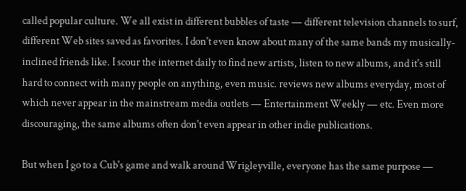called popular culture. We all exist in different bubbles of taste — different television channels to surf, different Web sites saved as favorites. I don't even know about many of the same bands my musically-inclined friends like. I scour the internet daily to find new artists, listen to new albums, and it's still hard to connect with many people on anything, even music. reviews new albums everyday, most of which never appear in the mainstream media outlets — Entertainment Weekly — etc. Even more discouraging, the same albums often don't even appear in other indie publications.

But when I go to a Cub's game and walk around Wrigleyville, everyone has the same purpose —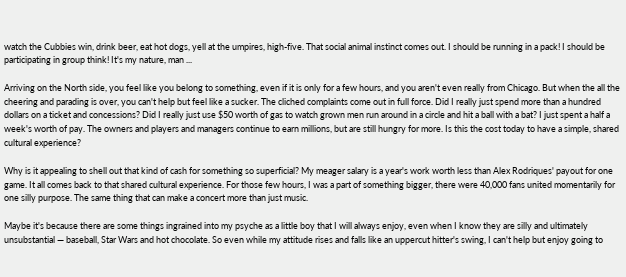watch the Cubbies win, drink beer, eat hot dogs, yell at the umpires, high-five. That social animal instinct comes out. I should be running in a pack! I should be participating in group think! It's my nature, man ...

Arriving on the North side, you feel like you belong to something, even if it is only for a few hours, and you aren't even really from Chicago. But when the all the cheering and parading is over, you can't help but feel like a sucker. The cliched complaints come out in full force. Did I really just spend more than a hundred dollars on a ticket and concessions? Did I really just use $50 worth of gas to watch grown men run around in a circle and hit a ball with a bat? I just spent a half a week's worth of pay. The owners and players and managers continue to earn millions, but are still hungry for more. Is this the cost today to have a simple, shared cultural experience?

Why is it appealing to shell out that kind of cash for something so superficial? My meager salary is a year's work worth less than Alex Rodriques' payout for one game. It all comes back to that shared cultural experience. For those few hours, I was a part of something bigger, there were 40,000 fans united momentarily for one silly purpose. The same thing that can make a concert more than just music.

Maybe it's because there are some things ingrained into my psyche as a little boy that I will always enjoy, even when I know they are silly and ultimately unsubstantial — baseball, Star Wars and hot chocolate. So even while my attitude rises and falls like an uppercut hitter's swing, I can't help but enjoy going to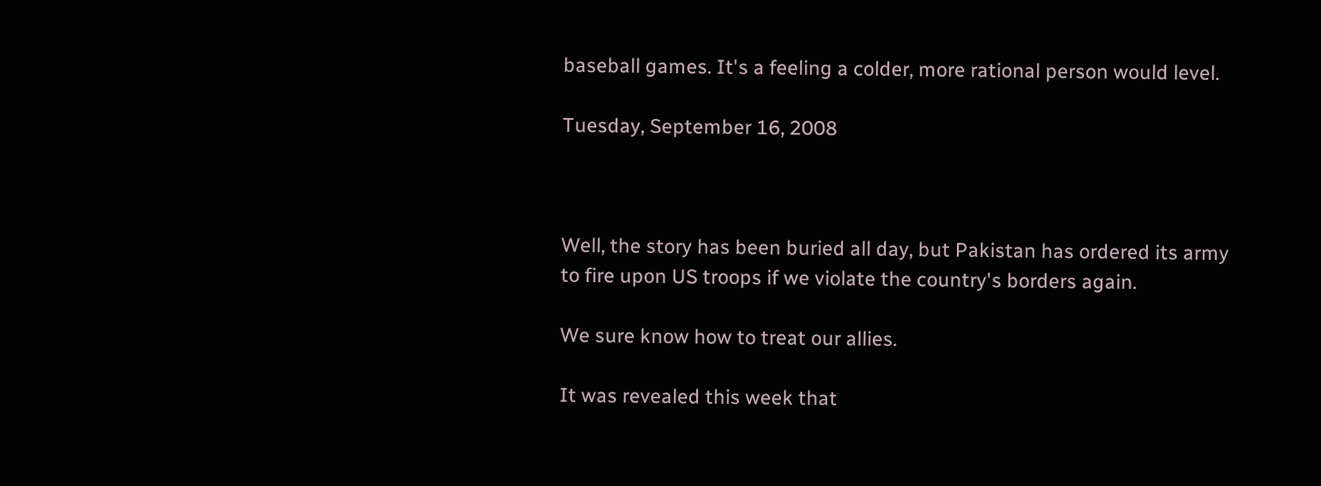baseball games. It's a feeling a colder, more rational person would level.

Tuesday, September 16, 2008



Well, the story has been buried all day, but Pakistan has ordered its army to fire upon US troops if we violate the country's borders again.

We sure know how to treat our allies.

It was revealed this week that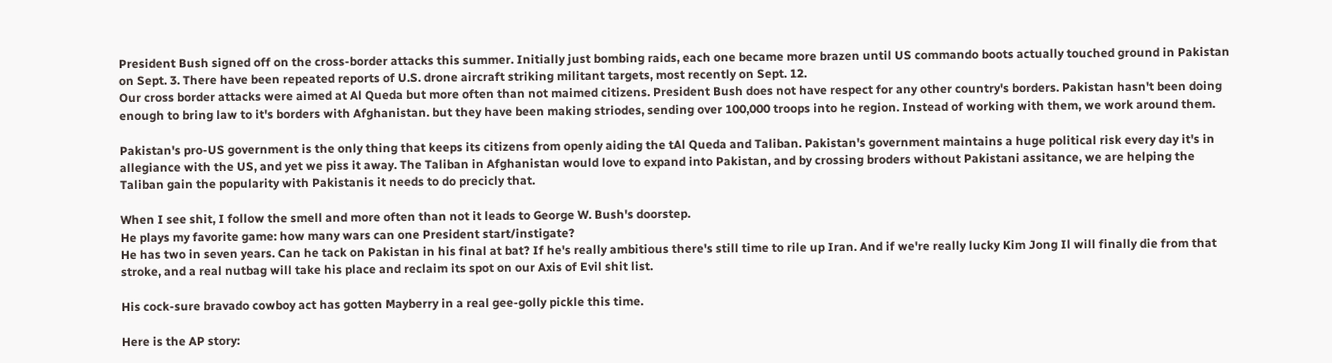President Bush signed off on the cross-border attacks this summer. Initially just bombing raids, each one became more brazen until US commando boots actually touched ground in Pakistan on Sept. 3. There have been repeated reports of U.S. drone aircraft striking militant targets, most recently on Sept. 12.
Our cross border attacks were aimed at Al Queda but more often than not maimed citizens. President Bush does not have respect for any other country's borders. Pakistan hasn't been doing enough to bring law to it's borders with Afghanistan. but they have been making striodes, sending over 100,000 troops into he region. Instead of working with them, we work around them.

Pakistan's pro-US government is the only thing that keeps its citizens from openly aiding the tAl Queda and Taliban. Pakistan's government maintains a huge political risk every day it's in allegiance with the US, and yet we piss it away. The Taliban in Afghanistan would love to expand into Pakistan, and by crossing broders without Pakistani assitance, we are helping the Taliban gain the popularity with Pakistanis it needs to do precicly that.

When I see shit, I follow the smell and more often than not it leads to George W. Bush's doorstep.
He plays my favorite game: how many wars can one President start/instigate?
He has two in seven years. Can he tack on Pakistan in his final at bat? If he's really ambitious there's still time to rile up Iran. And if we're really lucky Kim Jong Il will finally die from that stroke, and a real nutbag will take his place and reclaim its spot on our Axis of Evil shit list.

His cock-sure bravado cowboy act has gotten Mayberry in a real gee-golly pickle this time.

Here is the AP story: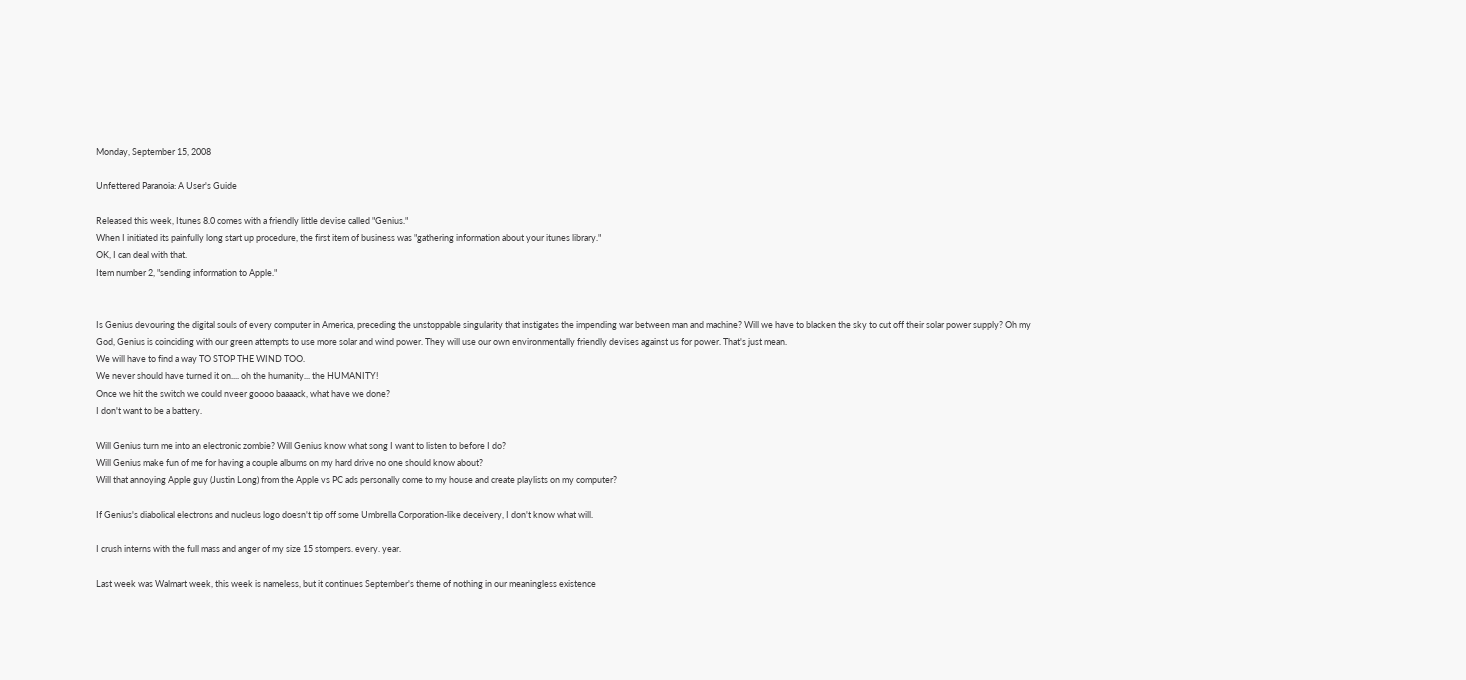Monday, September 15, 2008

Unfettered Paranoia: A User's Guide

Released this week, Itunes 8.0 comes with a friendly little devise called "Genius."
When I initiated its painfully long start up procedure, the first item of business was "gathering information about your itunes library."
OK, I can deal with that.
Item number 2, "sending information to Apple."


Is Genius devouring the digital souls of every computer in America, preceding the unstoppable singularity that instigates the impending war between man and machine? Will we have to blacken the sky to cut off their solar power supply? Oh my God, Genius is coinciding with our green attempts to use more solar and wind power. They will use our own environmentally friendly devises against us for power. That's just mean.
We will have to find a way TO STOP THE WIND TOO.
We never should have turned it on.... oh the humanity... the HUMANITY!
Once we hit the switch we could nveer goooo baaaack, what have we done?
I don't want to be a battery.

Will Genius turn me into an electronic zombie? Will Genius know what song I want to listen to before I do?
Will Genius make fun of me for having a couple albums on my hard drive no one should know about?
Will that annoying Apple guy (Justin Long) from the Apple vs PC ads personally come to my house and create playlists on my computer?

If Genius's diabolical electrons and nucleus logo doesn't tip off some Umbrella Corporation-like deceivery, I don't know what will.

I crush interns with the full mass and anger of my size 15 stompers. every. year.

Last week was Walmart week, this week is nameless, but it continues September's theme of nothing in our meaningless existence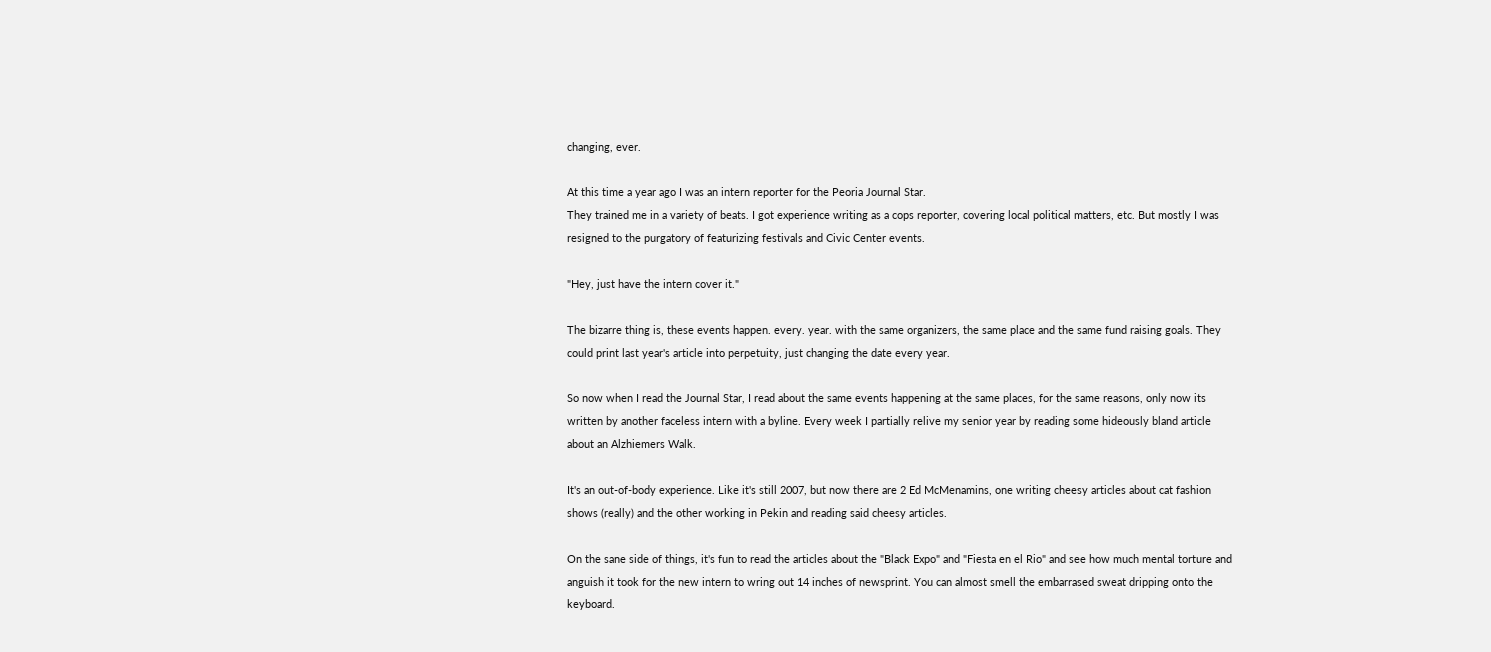changing, ever.

At this time a year ago I was an intern reporter for the Peoria Journal Star.
They trained me in a variety of beats. I got experience writing as a cops reporter, covering local political matters, etc. But mostly I was resigned to the purgatory of featurizing festivals and Civic Center events.

"Hey, just have the intern cover it."

The bizarre thing is, these events happen. every. year. with the same organizers, the same place and the same fund raising goals. They could print last year's article into perpetuity, just changing the date every year.

So now when I read the Journal Star, I read about the same events happening at the same places, for the same reasons, only now its written by another faceless intern with a byline. Every week I partially relive my senior year by reading some hideously bland article about an Alzhiemers Walk.

It's an out-of-body experience. Like it's still 2007, but now there are 2 Ed McMenamins, one writing cheesy articles about cat fashion shows (really) and the other working in Pekin and reading said cheesy articles.

On the sane side of things, it's fun to read the articles about the "Black Expo" and "Fiesta en el Rio" and see how much mental torture and anguish it took for the new intern to wring out 14 inches of newsprint. You can almost smell the embarrased sweat dripping onto the keyboard.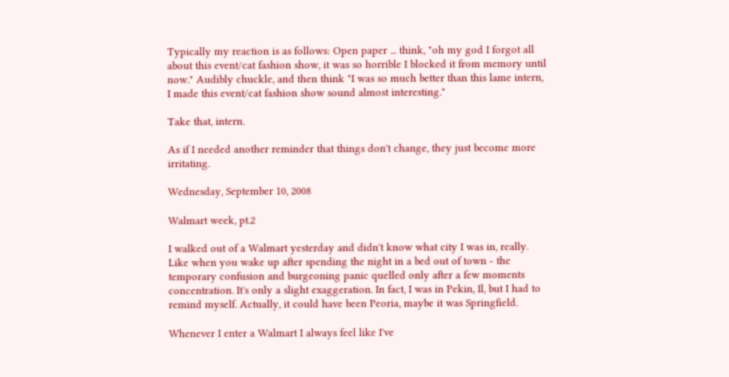Typically my reaction is as follows: Open paper ... think, "oh my god I forgot all about this event/cat fashion show, it was so horrible I blocked it from memory until now." Audibly chuckle, and then think "I was so much better than this lame intern, I made this event/cat fashion show sound almost interesting."

Take that, intern.

As if I needed another reminder that things don't change, they just become more irritating.

Wednesday, September 10, 2008

Walmart week, pt.2

I walked out of a Walmart yesterday and didn't know what city I was in, really. Like when you wake up after spending the night in a bed out of town - the temporary confusion and burgeoning panic quelled only after a few moments concentration. It's only a slight exaggeration. In fact, I was in Pekin, Il, but I had to remind myself. Actually, it could have been Peoria, maybe it was Springfield.

Whenever I enter a Walmart I always feel like I've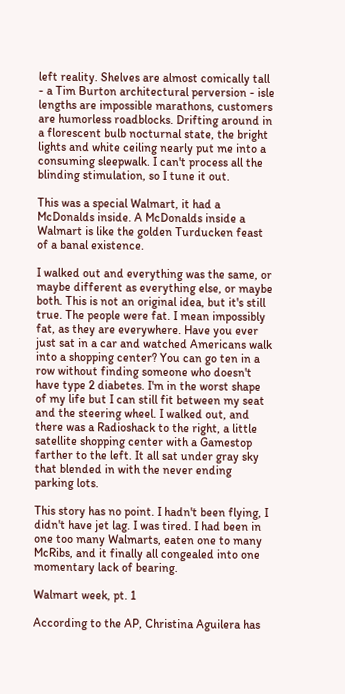left reality. Shelves are almost comically tall - a Tim Burton architectural perversion - isle lengths are impossible marathons, customers are humorless roadblocks. Drifting around in a florescent bulb nocturnal state, the bright lights and white ceiling nearly put me into a consuming sleepwalk. I can't process all the blinding stimulation, so I tune it out.

This was a special Walmart, it had a McDonalds inside. A McDonalds inside a Walmart is like the golden Turducken feast of a banal existence.

I walked out and everything was the same, or maybe different as everything else, or maybe both. This is not an original idea, but it's still true. The people were fat. I mean impossibly fat, as they are everywhere. Have you ever just sat in a car and watched Americans walk into a shopping center? You can go ten in a row without finding someone who doesn't have type 2 diabetes. I'm in the worst shape of my life but I can still fit between my seat and the steering wheel. I walked out, and there was a Radioshack to the right, a little satellite shopping center with a Gamestop farther to the left. It all sat under gray sky that blended in with the never ending parking lots.

This story has no point. I hadn't been flying, I didn't have jet lag. I was tired. I had been in one too many Walmarts, eaten one to many McRibs, and it finally all congealed into one momentary lack of bearing.

Walmart week, pt. 1

According to the AP, Christina Aguilera has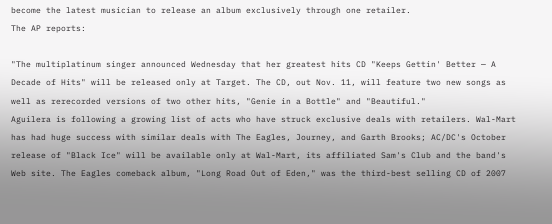become the latest musician to release an album exclusively through one retailer.
The AP reports:

"The multiplatinum singer announced Wednesday that her greatest hits CD "Keeps Gettin' Better — A Decade of Hits" will be released only at Target. The CD, out Nov. 11, will feature two new songs as well as rerecorded versions of two other hits, "Genie in a Bottle" and "Beautiful."
Aguilera is following a growing list of acts who have struck exclusive deals with retailers. Wal-Mart has had huge success with similar deals with The Eagles, Journey, and Garth Brooks; AC/DC's October release of "Black Ice" will be available only at Wal-Mart, its affiliated Sam's Club and the band's Web site. The Eagles comeback album, "Long Road Out of Eden," was the third-best selling CD of 2007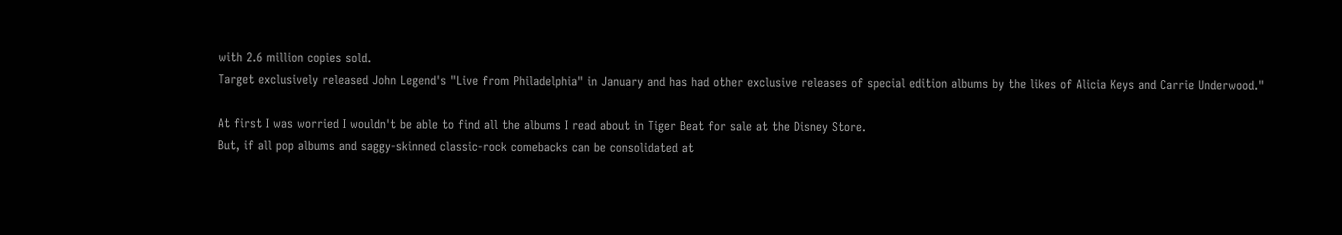with 2.6 million copies sold.
Target exclusively released John Legend's "Live from Philadelphia" in January and has had other exclusive releases of special edition albums by the likes of Alicia Keys and Carrie Underwood."

At first I was worried I wouldn't be able to find all the albums I read about in Tiger Beat for sale at the Disney Store.
But, if all pop albums and saggy-skinned classic-rock comebacks can be consolidated at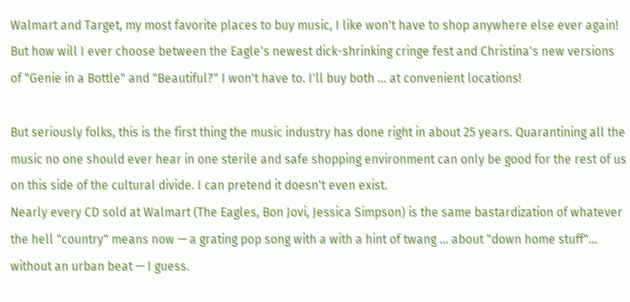Walmart and Target, my most favorite places to buy music, I like won't have to shop anywhere else ever again!
But how will I ever choose between the Eagle's newest dick-shrinking cringe fest and Christina's new versions of "Genie in a Bottle" and "Beautiful?" I won't have to. I'll buy both ... at convenient locations!

But seriously folks, this is the first thing the music industry has done right in about 25 years. Quarantining all the music no one should ever hear in one sterile and safe shopping environment can only be good for the rest of us on this side of the cultural divide. I can pretend it doesn't even exist.
Nearly every CD sold at Walmart (The Eagles, Bon Jovi, Jessica Simpson) is the same bastardization of whatever the hell "country" means now — a grating pop song with a with a hint of twang ... about "down home stuff"... without an urban beat — I guess.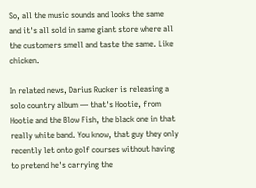So, all the music sounds and looks the same and it's all sold in same giant store where all the customers smell and taste the same. Like chicken.

In related news, Darius Rucker is releasing a solo country album — that's Hootie, from Hootie and the Blow Fish, the black one in that really white band. You know, that guy they only recently let onto golf courses without having to pretend he's carrying the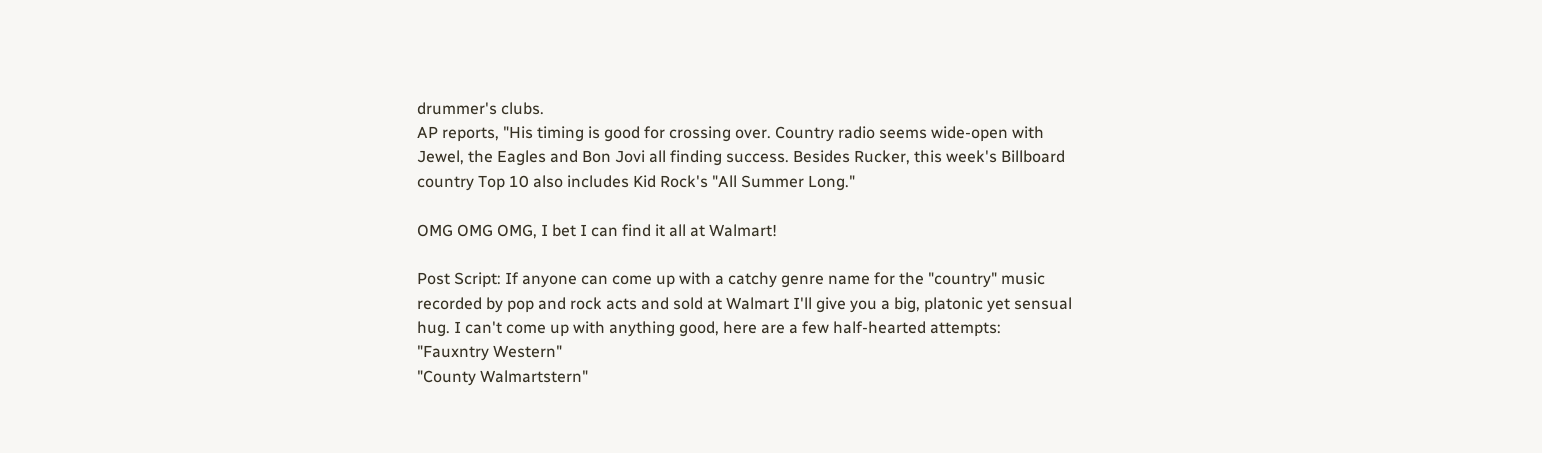drummer's clubs.
AP reports, "His timing is good for crossing over. Country radio seems wide-open with Jewel, the Eagles and Bon Jovi all finding success. Besides Rucker, this week's Billboard country Top 10 also includes Kid Rock's "All Summer Long."

OMG OMG OMG, I bet I can find it all at Walmart!

Post Script: If anyone can come up with a catchy genre name for the "country" music recorded by pop and rock acts and sold at Walmart I'll give you a big, platonic yet sensual hug. I can't come up with anything good, here are a few half-hearted attempts:
"Fauxntry Western"
"County Walmartstern"